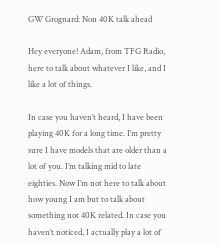GW Grognard: Non 40K talk ahead

Hey everyone! Adam, from TFG Radio, here to talk about whatever I like, and I like a lot of things.

In case you haven’t heard, I have been playing 40K for a long time. I’m pretty sure I have models that are older than a lot of you. I’m talking mid to late eighties. Now I’m not here to talk about how young I am but to talk about something not 40K related. In case you haven’t noticed, I actually play a lot of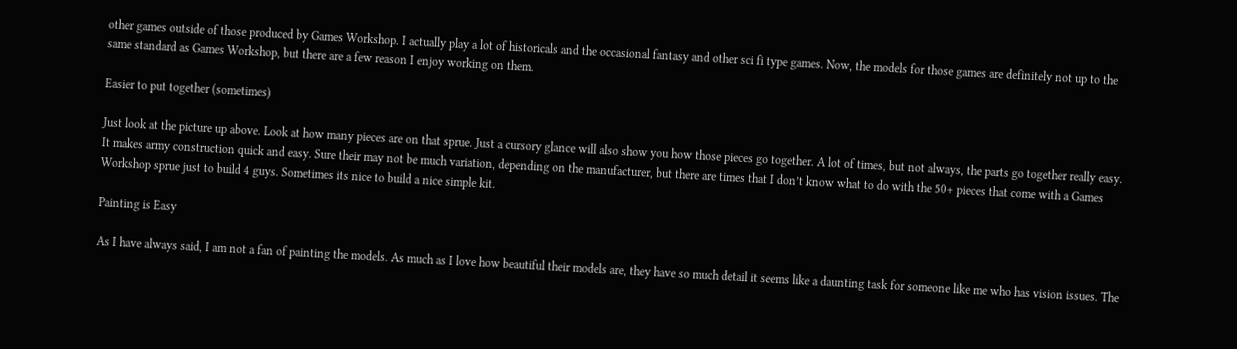other games outside of those produced by Games Workshop. I actually play a lot of historicals and the occasional fantasy and other sci fi type games. Now, the models for those games are definitely not up to the same standard as Games Workshop, but there are a few reason I enjoy working on them.

Easier to put together (sometimes)

Just look at the picture up above. Look at how many pieces are on that sprue. Just a cursory glance will also show you how those pieces go together. A lot of times, but not always, the parts go together really easy. It makes army construction quick and easy. Sure their may not be much variation, depending on the manufacturer, but there are times that I don’t know what to do with the 50+ pieces that come with a Games Workshop sprue just to build 4 guys. Sometimes its nice to build a nice simple kit.

Painting is Easy

As I have always said, I am not a fan of painting the models. As much as I love how beautiful their models are, they have so much detail it seems like a daunting task for someone like me who has vision issues. The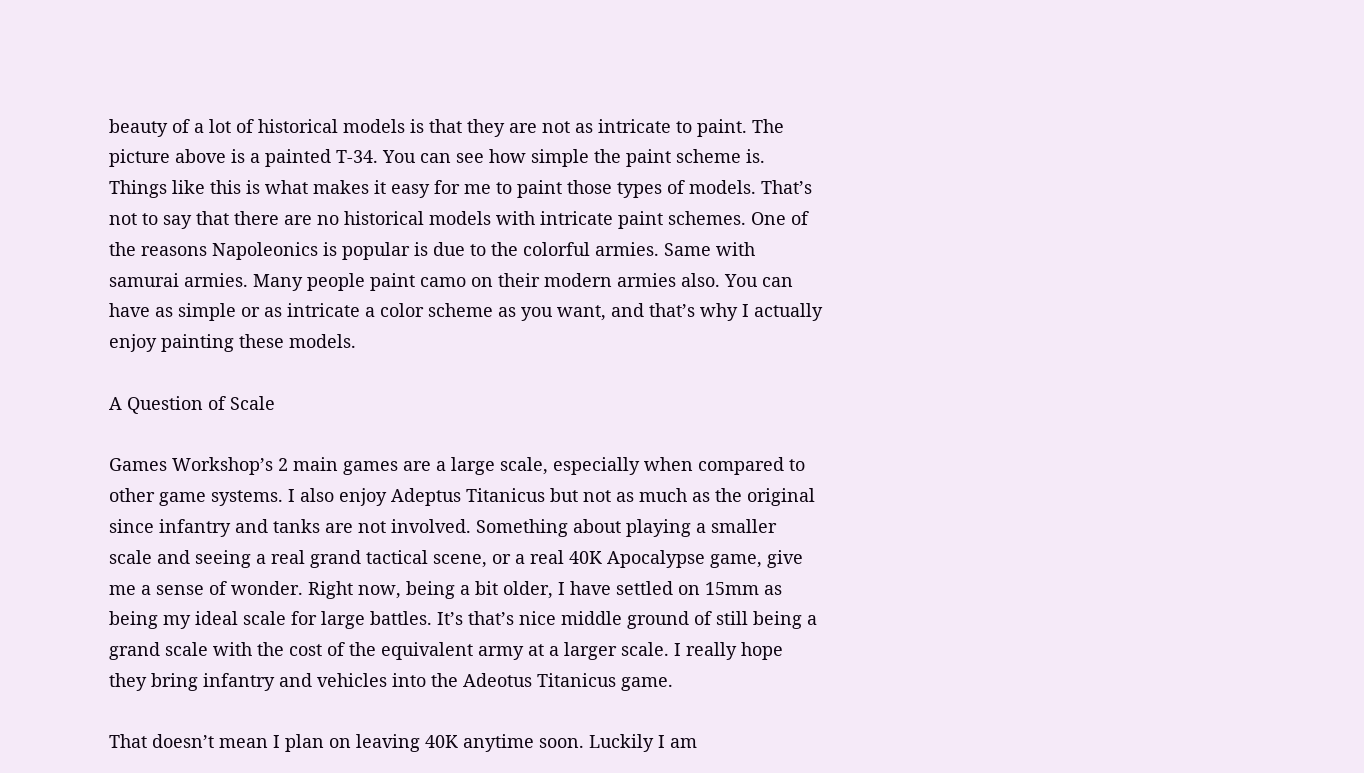beauty of a lot of historical models is that they are not as intricate to paint. The picture above is a painted T-34. You can see how simple the paint scheme is. Things like this is what makes it easy for me to paint those types of models. That’s not to say that there are no historical models with intricate paint schemes. One of the reasons Napoleonics is popular is due to the colorful armies. Same with samurai armies. Many people paint camo on their modern armies also. You can have as simple or as intricate a color scheme as you want, and that’s why I actually enjoy painting these models.

A Question of Scale

Games Workshop’s 2 main games are a large scale, especially when compared to other game systems. I also enjoy Adeptus Titanicus but not as much as the original since infantry and tanks are not involved. Something about playing a smaller scale and seeing a real grand tactical scene, or a real 40K Apocalypse game, give me a sense of wonder. Right now, being a bit older, I have settled on 15mm as being my ideal scale for large battles. It’s that’s nice middle ground of still being a grand scale with the cost of the equivalent army at a larger scale. I really hope they bring infantry and vehicles into the Adeotus Titanicus game.

That doesn’t mean I plan on leaving 40K anytime soon. Luckily I am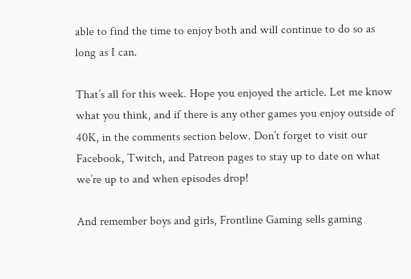able to find the time to enjoy both and will continue to do so as long as I can.

That’s all for this week. Hope you enjoyed the article. Let me know what you think, and if there is any other games you enjoy outside of 40K, in the comments section below. Don’t forget to visit our Facebook, Twitch, and Patreon pages to stay up to date on what we’re up to and when episodes drop!

And remember boys and girls, Frontline Gaming sells gaming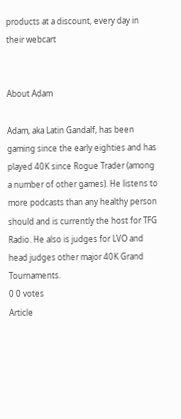products at a discount, every day in their webcart


About Adam

Adam, aka Latin Gandalf, has been gaming since the early eighties and has played 40K since Rogue Trader (among a number of other games). He listens to more podcasts than any healthy person should and is currently the host for TFG Radio. He also is judges for LVO and head judges other major 40K Grand Tournaments.
0 0 votes
Article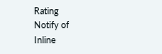Rating
Notify of
Inline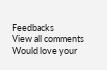Feedbacks
View all comments
Would love your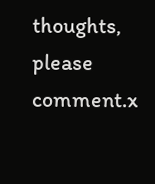thoughts, please comment.x